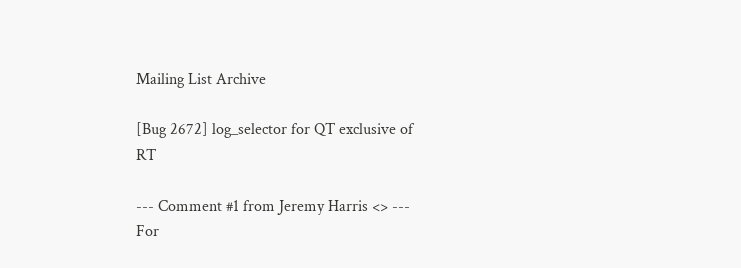Mailing List Archive

[Bug 2672] log_selector for QT exclusive of RT

--- Comment #1 from Jeremy Harris <> ---
For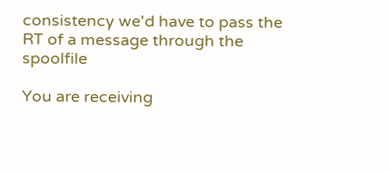consistency we'd have to pass the RT of a message through the spoolfile

You are receiving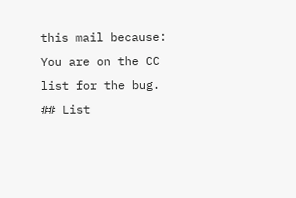this mail because:
You are on the CC list for the bug.
## List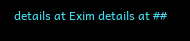details at Exim details at ##